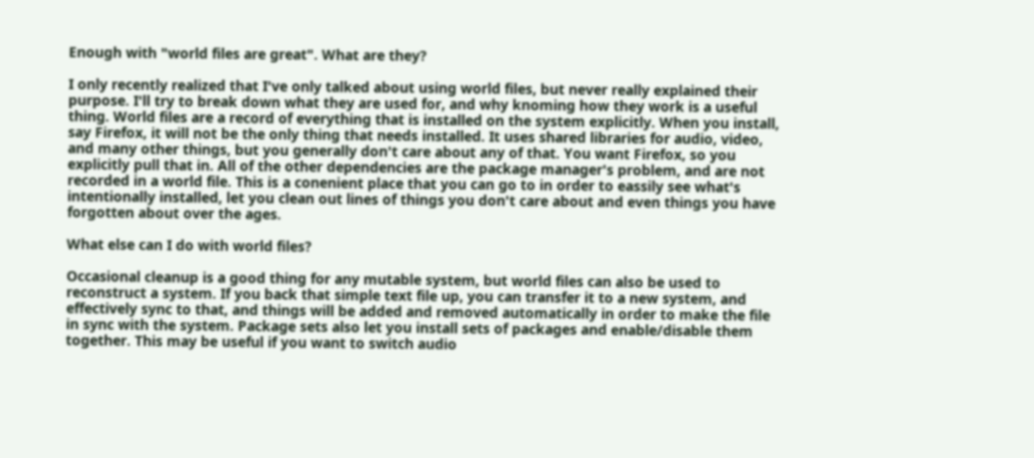Enough with "world files are great". What are they?

I only recently realized that I've only talked about using world files, but never really explained their purpose. I'll try to break down what they are used for, and why knoming how they work is a useful thing. World files are a record of everything that is installed on the system explicitly. When you install, say Firefox, it will not be the only thing that needs installed. It uses shared libraries for audio, video, and many other things, but you generally don't care about any of that. You want Firefox, so you explicitly pull that in. All of the other dependencies are the package manager's problem, and are not recorded in a world file. This is a conenient place that you can go to in order to eassily see what's intentionally installed, let you clean out lines of things you don't care about and even things you have forgotten about over the ages.

What else can I do with world files?

Occasional cleanup is a good thing for any mutable system, but world files can also be used to reconstruct a system. If you back that simple text file up, you can transfer it to a new system, and effectively sync to that, and things will be added and removed automatically in order to make the file in sync with the system. Package sets also let you install sets of packages and enable/disable them together. This may be useful if you want to switch audio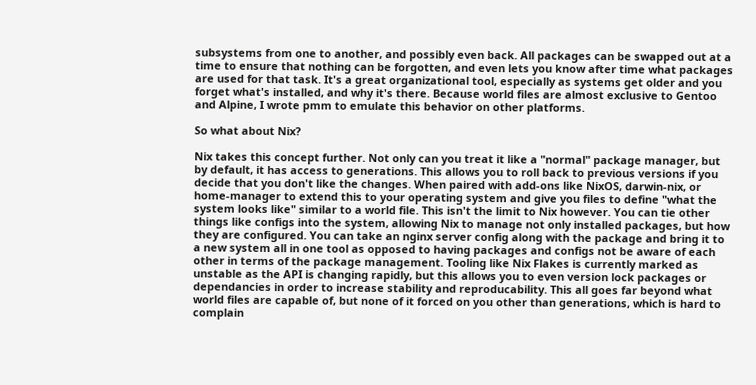subsystems from one to another, and possibly even back. All packages can be swapped out at a time to ensure that nothing can be forgotten, and even lets you know after time what packages are used for that task. It's a great organizational tool, especially as systems get older and you forget what's installed, and why it's there. Because world files are almost exclusive to Gentoo and Alpine, I wrote pmm to emulate this behavior on other platforms.

So what about Nix?

Nix takes this concept further. Not only can you treat it like a "normal" package manager, but by default, it has access to generations. This allows you to roll back to previous versions if you decide that you don't like the changes. When paired with add-ons like NixOS, darwin-nix, or home-manager to extend this to your operating system and give you files to define "what the system looks like" similar to a world file. This isn't the limit to Nix however. You can tie other things like configs into the system, allowing Nix to manage not only installed packages, but how they are configured. You can take an nginx server config along with the package and bring it to a new system all in one tool as opposed to having packages and configs not be aware of each other in terms of the package management. Tooling like Nix Flakes is currently marked as unstable as the API is changing rapidly, but this allows you to even version lock packages or dependancies in order to increase stability and reproducability. This all goes far beyond what world files are capable of, but none of it forced on you other than generations, which is hard to complain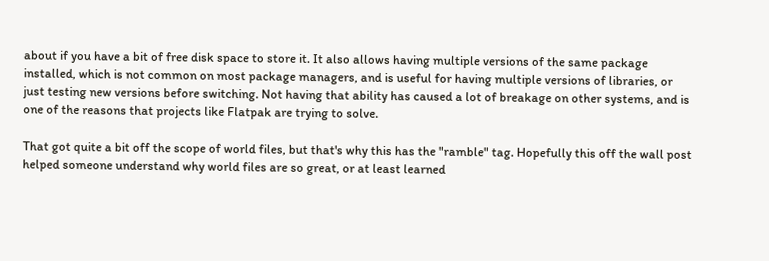about if you have a bit of free disk space to store it. It also allows having multiple versions of the same package installed, which is not common on most package managers, and is useful for having multiple versions of libraries, or just testing new versions before switching. Not having that ability has caused a lot of breakage on other systems, and is one of the reasons that projects like Flatpak are trying to solve.

That got quite a bit off the scope of world files, but that's why this has the "ramble" tag. Hopefully this off the wall post helped someone understand why world files are so great, or at least learned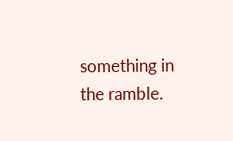something in the ramble.